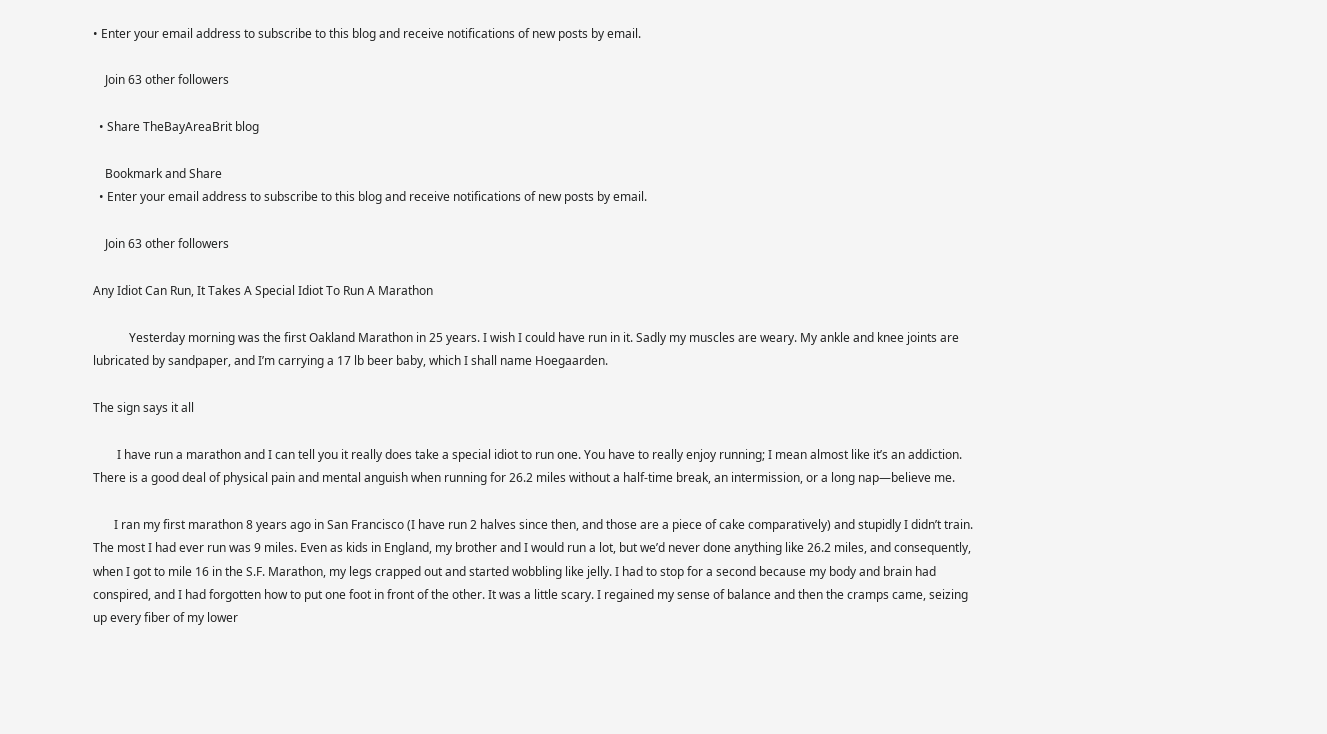• Enter your email address to subscribe to this blog and receive notifications of new posts by email.

    Join 63 other followers

  • Share TheBayAreaBrit blog

    Bookmark and Share
  • Enter your email address to subscribe to this blog and receive notifications of new posts by email.

    Join 63 other followers

Any Idiot Can Run, It Takes A Special Idiot To Run A Marathon

            Yesterday morning was the first Oakland Marathon in 25 years. I wish I could have run in it. Sadly my muscles are weary. My ankle and knee joints are lubricated by sandpaper, and I’m carrying a 17 lb beer baby, which I shall name Hoegaarden.

The sign says it all

        I have run a marathon and I can tell you it really does take a special idiot to run one. You have to really enjoy running; I mean almost like it’s an addiction. There is a good deal of physical pain and mental anguish when running for 26.2 miles without a half-time break, an intermission, or a long nap—believe me.

       I ran my first marathon 8 years ago in San Francisco (I have run 2 halves since then, and those are a piece of cake comparatively) and stupidly I didn’t train. The most I had ever run was 9 miles. Even as kids in England, my brother and I would run a lot, but we’d never done anything like 26.2 miles, and consequently, when I got to mile 16 in the S.F. Marathon, my legs crapped out and started wobbling like jelly. I had to stop for a second because my body and brain had conspired, and I had forgotten how to put one foot in front of the other. It was a little scary. I regained my sense of balance and then the cramps came, seizing up every fiber of my lower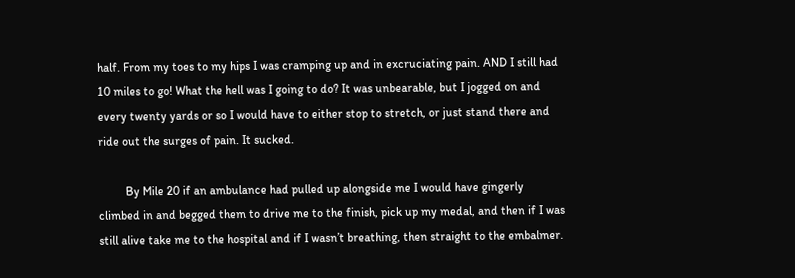half. From my toes to my hips I was cramping up and in excruciating pain. AND I still had 10 miles to go! What the hell was I going to do? It was unbearable, but I jogged on and every twenty yards or so I would have to either stop to stretch, or just stand there and ride out the surges of pain. It sucked.

         By Mile 20 if an ambulance had pulled up alongside me I would have gingerly climbed in and begged them to drive me to the finish, pick up my medal, and then if I was still alive take me to the hospital and if I wasn’t breathing, then straight to the embalmer.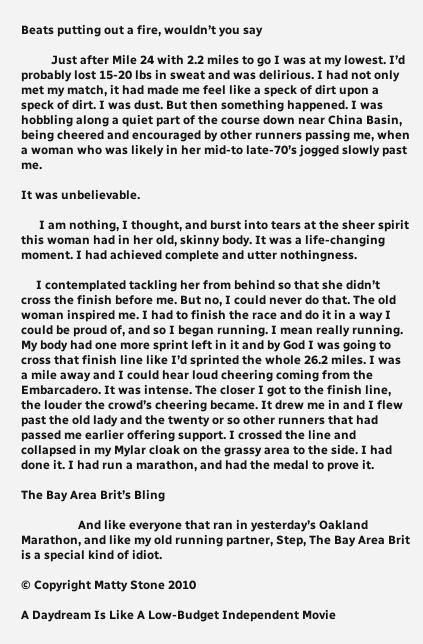Beats putting out a fire, wouldn’t you say

          Just after Mile 24 with 2.2 miles to go I was at my lowest. I’d probably lost 15-20 lbs in sweat and was delirious. I had not only met my match, it had made me feel like a speck of dirt upon a speck of dirt. I was dust. But then something happened. I was hobbling along a quiet part of the course down near China Basin, being cheered and encouraged by other runners passing me, when a woman who was likely in her mid-to late-70’s jogged slowly past me.

It was unbelievable.

      I am nothing, I thought, and burst into tears at the sheer spirit this woman had in her old, skinny body. It was a life-changing moment. I had achieved complete and utter nothingness.

     I contemplated tackling her from behind so that she didn’t cross the finish before me. But no, I could never do that. The old woman inspired me. I had to finish the race and do it in a way I could be proud of, and so I began running. I mean really running. My body had one more sprint left in it and by God I was going to cross that finish line like I’d sprinted the whole 26.2 miles. I was a mile away and I could hear loud cheering coming from the Embarcadero. It was intense. The closer I got to the finish line, the louder the crowd’s cheering became. It drew me in and I flew past the old lady and the twenty or so other runners that had passed me earlier offering support. I crossed the line and collapsed in my Mylar cloak on the grassy area to the side. I had done it. I had run a marathon, and had the medal to prove it.

The Bay Area Brit’s Bling

                   And like everyone that ran in yesterday’s Oakland Marathon, and like my old running partner, Step, The Bay Area Brit is a special kind of idiot.

© Copyright Matty Stone 2010

A Daydream Is Like A Low-Budget Independent Movie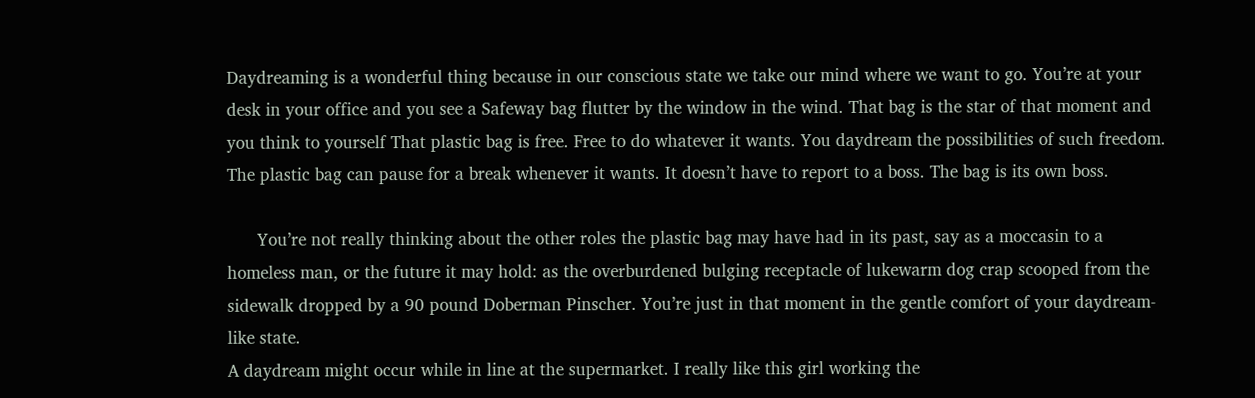Daydreaming is a wonderful thing because in our conscious state we take our mind where we want to go. You’re at your desk in your office and you see a Safeway bag flutter by the window in the wind. That bag is the star of that moment and you think to yourself That plastic bag is free. Free to do whatever it wants. You daydream the possibilities of such freedom. The plastic bag can pause for a break whenever it wants. It doesn’t have to report to a boss. The bag is its own boss.

      You’re not really thinking about the other roles the plastic bag may have had in its past, say as a moccasin to a homeless man, or the future it may hold: as the overburdened bulging receptacle of lukewarm dog crap scooped from the sidewalk dropped by a 90 pound Doberman Pinscher. You’re just in that moment in the gentle comfort of your daydream-like state.
A daydream might occur while in line at the supermarket. I really like this girl working the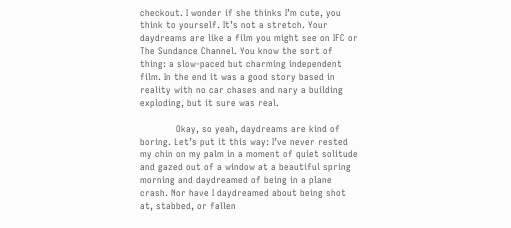checkout. I wonder if she thinks I’m cute, you think to yourself. It’s not a stretch. Your daydreams are like a film you might see on IFC or The Sundance Channel. You know the sort of thing: a slow-paced but charming independent film. In the end it was a good story based in reality with no car chases and nary a building exploding, but it sure was real.

            Okay, so yeah, daydreams are kind of boring. Let’s put it this way: I’ve never rested my chin on my palm in a moment of quiet solitude and gazed out of a window at a beautiful spring morning and daydreamed of being in a plane crash. Nor have I daydreamed about being shot at, stabbed, or fallen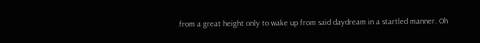from a great height only to wake up from said daydream in a startled manner. Oh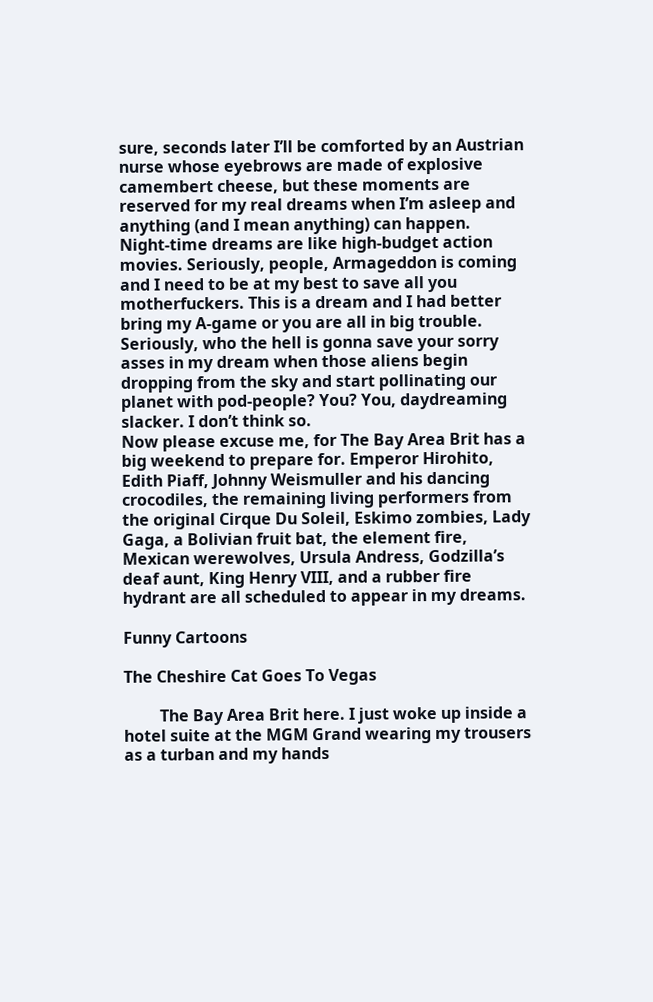sure, seconds later I’ll be comforted by an Austrian nurse whose eyebrows are made of explosive camembert cheese, but these moments are reserved for my real dreams when I’m asleep and anything (and I mean anything) can happen.
Night-time dreams are like high-budget action movies. Seriously, people, Armageddon is coming and I need to be at my best to save all you motherfuckers. This is a dream and I had better bring my A-game or you are all in big trouble. Seriously, who the hell is gonna save your sorry asses in my dream when those aliens begin dropping from the sky and start pollinating our planet with pod-people? You? You, daydreaming slacker. I don’t think so.
Now please excuse me, for The Bay Area Brit has a big weekend to prepare for. Emperor Hirohito, Edith Piaff, Johnny Weismuller and his dancing crocodiles, the remaining living performers from the original Cirque Du Soleil, Eskimo zombies, Lady Gaga, a Bolivian fruit bat, the element fire, Mexican werewolves, Ursula Andress, Godzilla’s deaf aunt, King Henry VIII, and a rubber fire hydrant are all scheduled to appear in my dreams.

Funny Cartoons

The Cheshire Cat Goes To Vegas

         The Bay Area Brit here. I just woke up inside a hotel suite at the MGM Grand wearing my trousers as a turban and my hands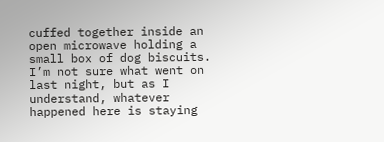cuffed together inside an open microwave holding a small box of dog biscuits. I’m not sure what went on last night, but as I understand, whatever happened here is staying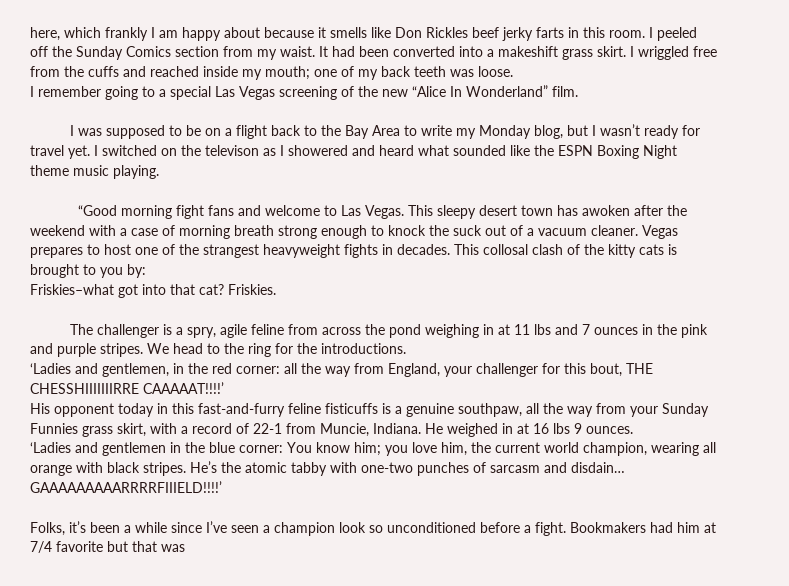here, which frankly I am happy about because it smells like Don Rickles beef jerky farts in this room. I peeled off the Sunday Comics section from my waist. It had been converted into a makeshift grass skirt. I wriggled free from the cuffs and reached inside my mouth; one of my back teeth was loose.
I remember going to a special Las Vegas screening of the new “Alice In Wonderland” film.

          I was supposed to be on a flight back to the Bay Area to write my Monday blog, but I wasn’t ready for travel yet. I switched on the televison as I showered and heard what sounded like the ESPN Boxing Night theme music playing.

            “Good morning fight fans and welcome to Las Vegas. This sleepy desert town has awoken after the weekend with a case of morning breath strong enough to knock the suck out of a vacuum cleaner. Vegas prepares to host one of the strangest heavyweight fights in decades. This collosal clash of the kitty cats is brought to you by:
Friskies–what got into that cat? Friskies.

          The challenger is a spry, agile feline from across the pond weighing in at 11 lbs and 7 ounces in the pink and purple stripes. We head to the ring for the introductions.
‘Ladies and gentlemen, in the red corner: all the way from England, your challenger for this bout, THE CHESSHIIIIIIIRRE CAAAAAT!!!!’
His opponent today in this fast-and-furry feline fisticuffs is a genuine southpaw, all the way from your Sunday Funnies grass skirt, with a record of 22-1 from Muncie, Indiana. He weighed in at 16 lbs 9 ounces.
‘Ladies and gentlemen in the blue corner: You know him; you love him, the current world champion, wearing all orange with black stripes. He’s the atomic tabby with one-two punches of sarcasm and disdain… GAAAAAAAAARRRRFIIIELD!!!!’

Folks, it’s been a while since I’ve seen a champion look so unconditioned before a fight. Bookmakers had him at 7/4 favorite but that was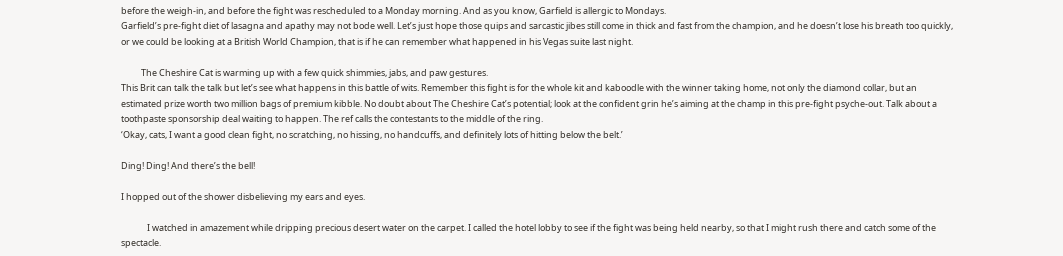before the weigh-in, and before the fight was rescheduled to a Monday morning. And as you know, Garfield is allergic to Mondays.
Garfield’s pre-fight diet of lasagna and apathy may not bode well. Let’s just hope those quips and sarcastic jibes still come in thick and fast from the champion, and he doesn’t lose his breath too quickly, or we could be looking at a British World Champion, that is if he can remember what happened in his Vegas suite last night.

          The Cheshire Cat is warming up with a few quick shimmies, jabs, and paw gestures.
This Brit can talk the talk but let’s see what happens in this battle of wits. Remember this fight is for the whole kit and kaboodle with the winner taking home, not only the diamond collar, but an estimated prize worth two million bags of premium kibble. No doubt about The Cheshire Cat’s potential; look at the confident grin he’s aiming at the champ in this pre-fight psyche-out. Talk about a toothpaste sponsorship deal waiting to happen. The ref calls the contestants to the middle of the ring.
‘Okay, cats, I want a good clean fight, no scratching, no hissing, no handcuffs, and definitely lots of hitting below the belt.’

Ding! Ding! And there’s the bell!

I hopped out of the shower disbelieving my ears and eyes.

             I watched in amazement while dripping precious desert water on the carpet. I called the hotel lobby to see if the fight was being held nearby, so that I might rush there and catch some of the spectacle.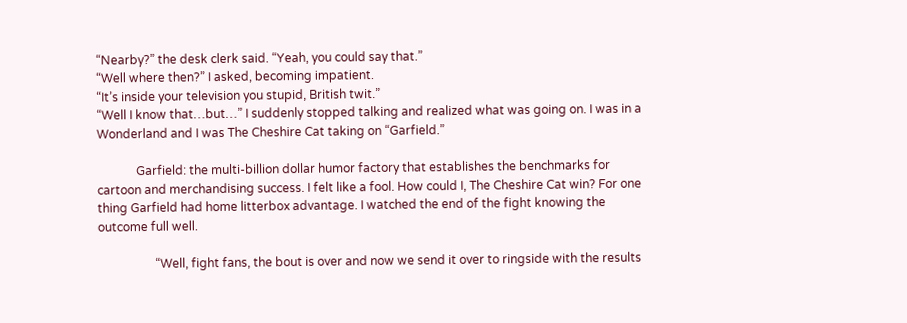“Nearby?” the desk clerk said. “Yeah, you could say that.”
“Well where then?” I asked, becoming impatient.
“It’s inside your television you stupid, British twit.”
“Well I know that…but…” I suddenly stopped talking and realized what was going on. I was in a Wonderland and I was The Cheshire Cat taking on “Garfield.”

             Garfield: the multi-billion dollar humor factory that establishes the benchmarks for cartoon and merchandising success. I felt like a fool. How could I, The Cheshire Cat win? For one thing Garfield had home litterbox advantage. I watched the end of the fight knowing the outcome full well.

                   “Well, fight fans, the bout is over and now we send it over to ringside with the results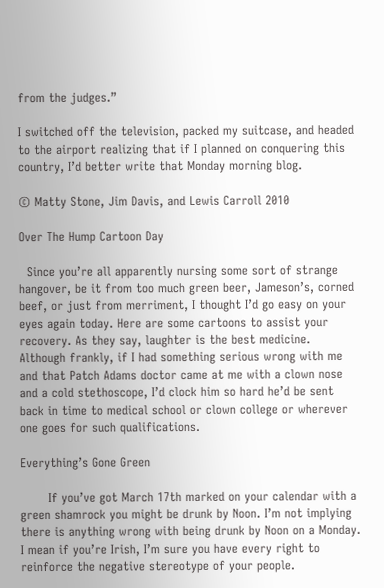from the judges.”

I switched off the television, packed my suitcase, and headed to the airport realizing that if I planned on conquering this country, I’d better write that Monday morning blog.

© Matty Stone, Jim Davis, and Lewis Carroll 2010

Over The Hump Cartoon Day

  Since you’re all apparently nursing some sort of strange hangover, be it from too much green beer, Jameson’s, corned beef, or just from merriment, I thought I’d go easy on your eyes again today. Here are some cartoons to assist your recovery. As they say, laughter is the best medicine. Although frankly, if I had something serious wrong with me and that Patch Adams doctor came at me with a clown nose and a cold stethoscope, I’d clock him so hard he’d be sent back in time to medical school or clown college or wherever one goes for such qualifications.

Everything’s Gone Green

       If you’ve got March 17th marked on your calendar with a green shamrock you might be drunk by Noon. I’m not implying there is anything wrong with being drunk by Noon on a Monday. I mean if you’re Irish, I’m sure you have every right to reinforce the negative stereotype of your people.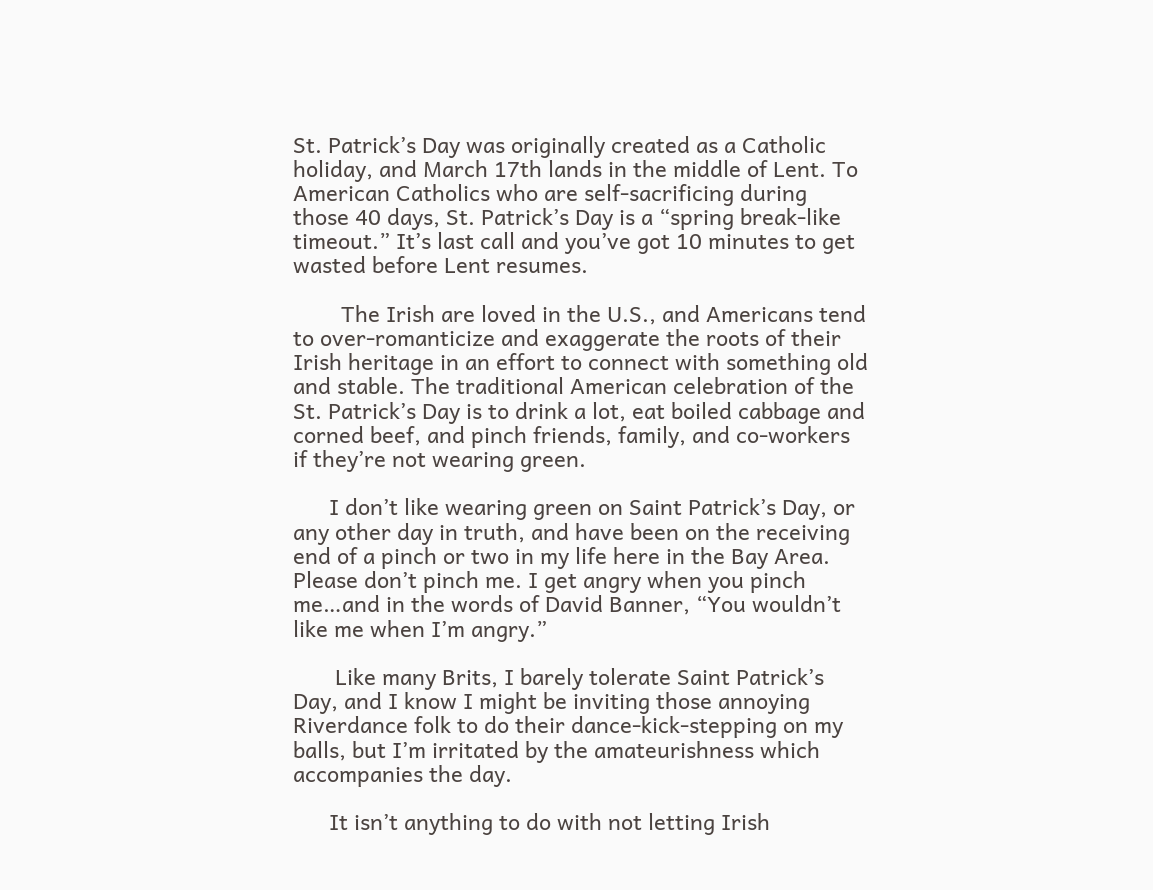St. Patrick’s Day was originally created as a Catholic holiday, and March 17th lands in the middle of Lent. To American Catholics who are self-sacrificing during those 40 days, St. Patrick’s Day is a “spring break-like timeout.” It’s last call and you’ve got 10 minutes to get wasted before Lent resumes.

        The Irish are loved in the U.S., and Americans tend to over-romanticize and exaggerate the roots of their Irish heritage in an effort to connect with something old and stable. The traditional American celebration of the St. Patrick’s Day is to drink a lot, eat boiled cabbage and corned beef, and pinch friends, family, and co-workers if they’re not wearing green.

      I don’t like wearing green on Saint Patrick’s Day, or any other day in truth, and have been on the receiving end of a pinch or two in my life here in the Bay Area. Please don’t pinch me. I get angry when you pinch me…and in the words of David Banner, “You wouldn’t like me when I’m angry.”

       Like many Brits, I barely tolerate Saint Patrick’s Day, and I know I might be inviting those annoying Riverdance folk to do their dance-kick-stepping on my balls, but I’m irritated by the amateurishness which accompanies the day.

      It isn’t anything to do with not letting Irish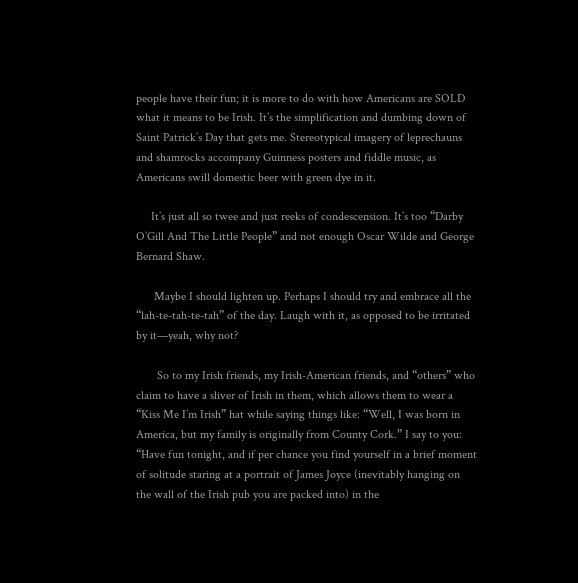people have their fun; it is more to do with how Americans are SOLD what it means to be Irish. It’s the simplification and dumbing down of Saint Patrick’s Day that gets me. Stereotypical imagery of leprechauns and shamrocks accompany Guinness posters and fiddle music, as Americans swill domestic beer with green dye in it.

     It’s just all so twee and just reeks of condescension. It’s too “Darby O’Gill And The Little People” and not enough Oscar Wilde and George Bernard Shaw.

      Maybe I should lighten up. Perhaps I should try and embrace all the “lah-te-tah-te-tah” of the day. Laugh with it, as opposed to be irritated by it—yeah, why not?

       So to my Irish friends, my Irish-American friends, and “others” who claim to have a sliver of Irish in them, which allows them to wear a “Kiss Me I’m Irish” hat while saying things like: “Well, I was born in America, but my family is originally from County Cork.” I say to you: “Have fun tonight, and if per chance you find yourself in a brief moment of solitude staring at a portrait of James Joyce (inevitably hanging on the wall of the Irish pub you are packed into) in the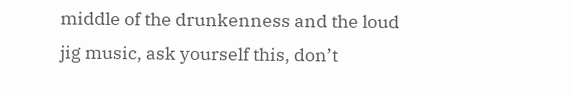middle of the drunkenness and the loud jig music, ask yourself this, don’t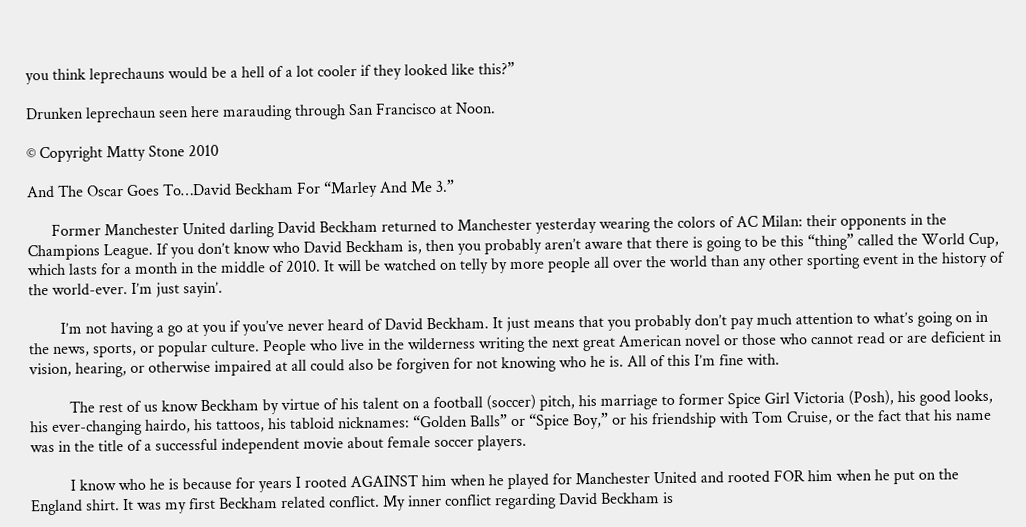you think leprechauns would be a hell of a lot cooler if they looked like this?”

Drunken leprechaun seen here marauding through San Francisco at Noon.

© Copyright Matty Stone 2010

And The Oscar Goes To…David Beckham For “Marley And Me 3.”

      Former Manchester United darling David Beckham returned to Manchester yesterday wearing the colors of AC Milan: their opponents in the Champions League. If you don’t know who David Beckham is, then you probably aren’t aware that there is going to be this “thing” called the World Cup, which lasts for a month in the middle of 2010. It will be watched on telly by more people all over the world than any other sporting event in the history of the world-ever. I’m just sayin’.

        I’m not having a go at you if you’ve never heard of David Beckham. It just means that you probably don’t pay much attention to what’s going on in the news, sports, or popular culture. People who live in the wilderness writing the next great American novel or those who cannot read or are deficient in vision, hearing, or otherwise impaired at all could also be forgiven for not knowing who he is. All of this I’m fine with.

          The rest of us know Beckham by virtue of his talent on a football (soccer) pitch, his marriage to former Spice Girl Victoria (Posh), his good looks, his ever-changing hairdo, his tattoos, his tabloid nicknames: “Golden Balls” or “Spice Boy,” or his friendship with Tom Cruise, or the fact that his name was in the title of a successful independent movie about female soccer players.

          I know who he is because for years I rooted AGAINST him when he played for Manchester United and rooted FOR him when he put on the England shirt. It was my first Beckham related conflict. My inner conflict regarding David Beckham is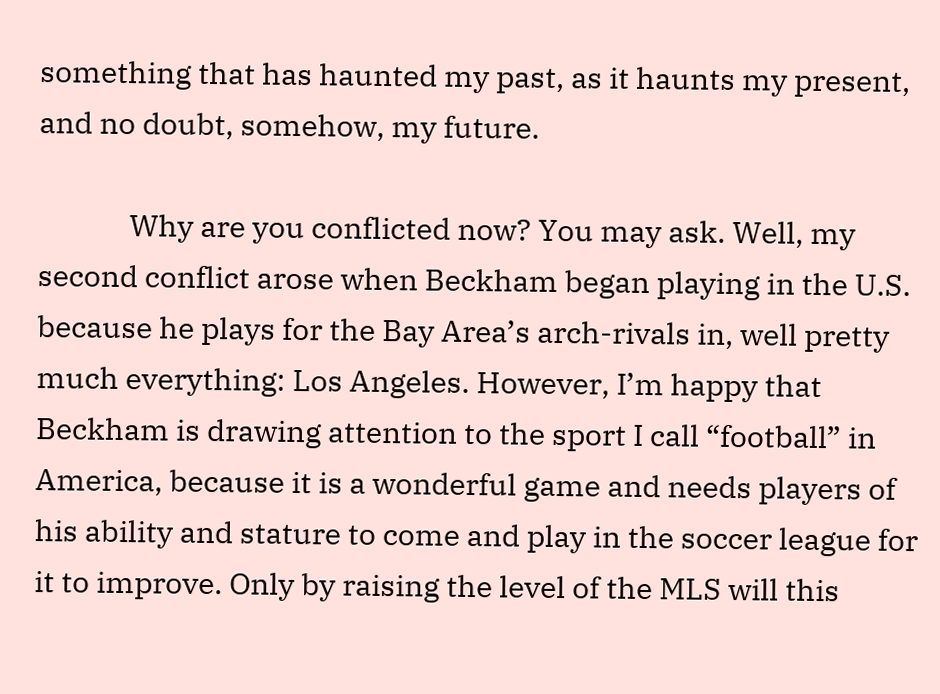something that has haunted my past, as it haunts my present, and no doubt, somehow, my future.

             Why are you conflicted now? You may ask. Well, my second conflict arose when Beckham began playing in the U.S. because he plays for the Bay Area’s arch-rivals in, well pretty much everything: Los Angeles. However, I’m happy that Beckham is drawing attention to the sport I call “football” in America, because it is a wonderful game and needs players of his ability and stature to come and play in the soccer league for it to improve. Only by raising the level of the MLS will this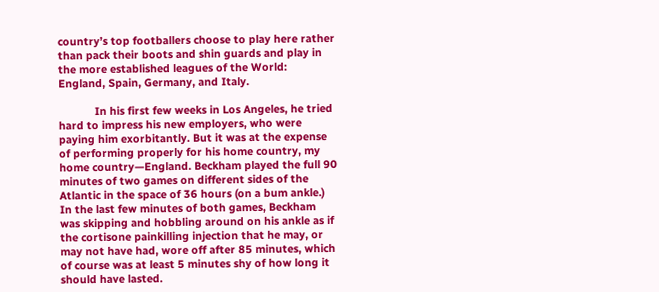country’s top footballers choose to play here rather than pack their boots and shin guards and play in the more established leagues of the World: England, Spain, Germany, and Italy.

            In his first few weeks in Los Angeles, he tried hard to impress his new employers, who were paying him exorbitantly. But it was at the expense of performing properly for his home country, my home country—England. Beckham played the full 90 minutes of two games on different sides of the Atlantic in the space of 36 hours (on a bum ankle.)
In the last few minutes of both games, Beckham was skipping and hobbling around on his ankle as if the cortisone painkilling injection that he may, or may not have had, wore off after 85 minutes, which of course was at least 5 minutes shy of how long it should have lasted.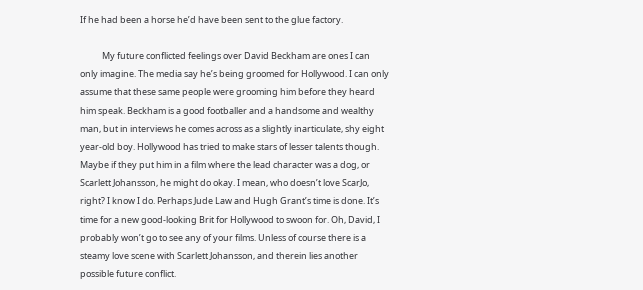If he had been a horse he’d have been sent to the glue factory.

           My future conflicted feelings over David Beckham are ones I can only imagine. The media say he’s being groomed for Hollywood. I can only assume that these same people were grooming him before they heard him speak. Beckham is a good footballer and a handsome and wealthy man, but in interviews he comes across as a slightly inarticulate, shy eight year-old boy. Hollywood has tried to make stars of lesser talents though. Maybe if they put him in a film where the lead character was a dog, or Scarlett Johansson, he might do okay. I mean, who doesn’t love ScarJo, right? I know I do. Perhaps Jude Law and Hugh Grant’s time is done. It’s time for a new good-looking Brit for Hollywood to swoon for. Oh, David, I probably won’t go to see any of your films. Unless of course there is a steamy love scene with Scarlett Johansson, and therein lies another possible future conflict.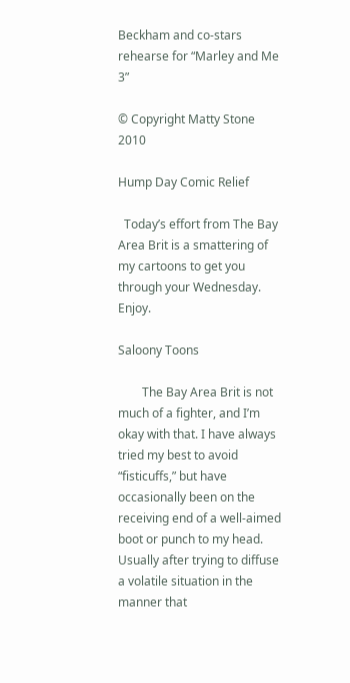Beckham and co-stars rehearse for “Marley and Me 3”

© Copyright Matty Stone 2010

Hump Day Comic Relief

  Today’s effort from The Bay Area Brit is a smattering of my cartoons to get you through your Wednesday. Enjoy.

Saloony Toons

        The Bay Area Brit is not much of a fighter, and I’m okay with that. I have always tried my best to avoid “fisticuffs,” but have occasionally been on the receiving end of a well-aimed boot or punch to my head. Usually after trying to diffuse a volatile situation in the manner that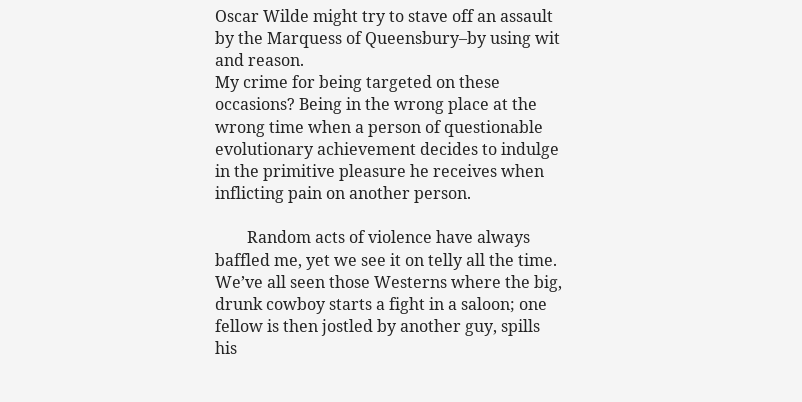Oscar Wilde might try to stave off an assault by the Marquess of Queensbury–by using wit and reason.
My crime for being targeted on these occasions? Being in the wrong place at the wrong time when a person of questionable evolutionary achievement decides to indulge in the primitive pleasure he receives when inflicting pain on another person.

        Random acts of violence have always baffled me, yet we see it on telly all the time. We’ve all seen those Westerns where the big, drunk cowboy starts a fight in a saloon; one fellow is then jostled by another guy, spills his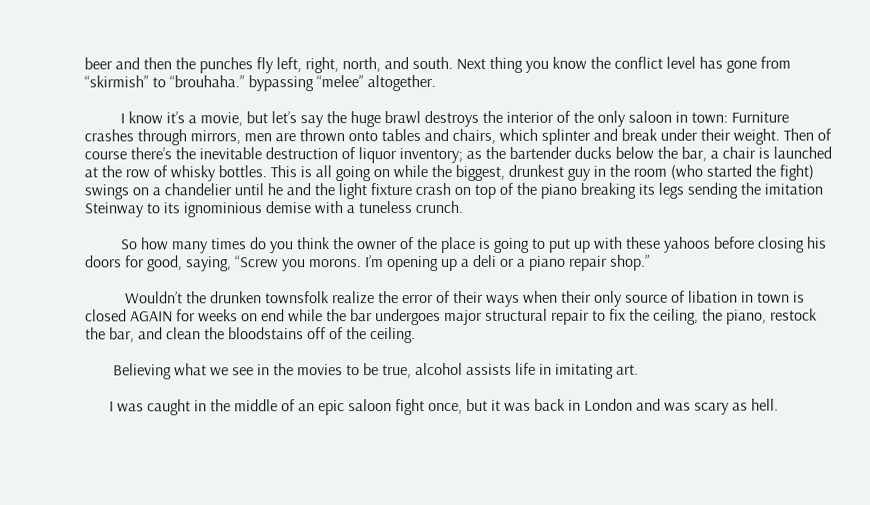beer and then the punches fly left, right, north, and south. Next thing you know the conflict level has gone from “skirmish” to “brouhaha.” bypassing “melee” altogether.

         I know it’s a movie, but let’s say the huge brawl destroys the interior of the only saloon in town: Furniture crashes through mirrors, men are thrown onto tables and chairs, which splinter and break under their weight. Then of course there’s the inevitable destruction of liquor inventory; as the bartender ducks below the bar, a chair is launched at the row of whisky bottles. This is all going on while the biggest, drunkest guy in the room (who started the fight) swings on a chandelier until he and the light fixture crash on top of the piano breaking its legs sending the imitation Steinway to its ignominious demise with a tuneless crunch.

         So how many times do you think the owner of the place is going to put up with these yahoos before closing his doors for good, saying, “Screw you morons. I’m opening up a deli or a piano repair shop.”

          Wouldn’t the drunken townsfolk realize the error of their ways when their only source of libation in town is closed AGAIN for weeks on end while the bar undergoes major structural repair to fix the ceiling, the piano, restock the bar, and clean the bloodstains off of the ceiling.

       Believing what we see in the movies to be true, alcohol assists life in imitating art.

      I was caught in the middle of an epic saloon fight once, but it was back in London and was scary as hell.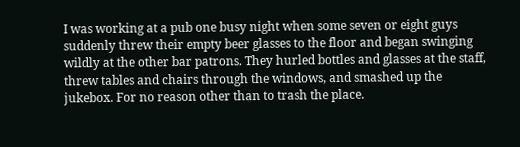I was working at a pub one busy night when some seven or eight guys suddenly threw their empty beer glasses to the floor and began swinging wildly at the other bar patrons. They hurled bottles and glasses at the staff, threw tables and chairs through the windows, and smashed up the jukebox. For no reason other than to trash the place.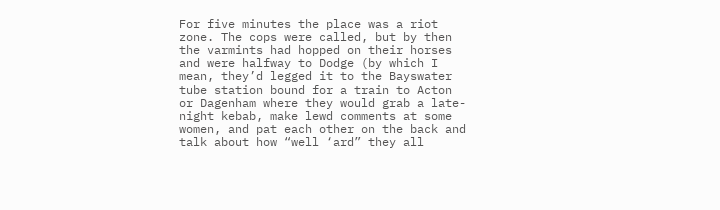For five minutes the place was a riot zone. The cops were called, but by then the varmints had hopped on their horses and were halfway to Dodge (by which I mean, they’d legged it to the Bayswater tube station bound for a train to Acton or Dagenham where they would grab a late-night kebab, make lewd comments at some women, and pat each other on the back and talk about how “well ‘ard” they all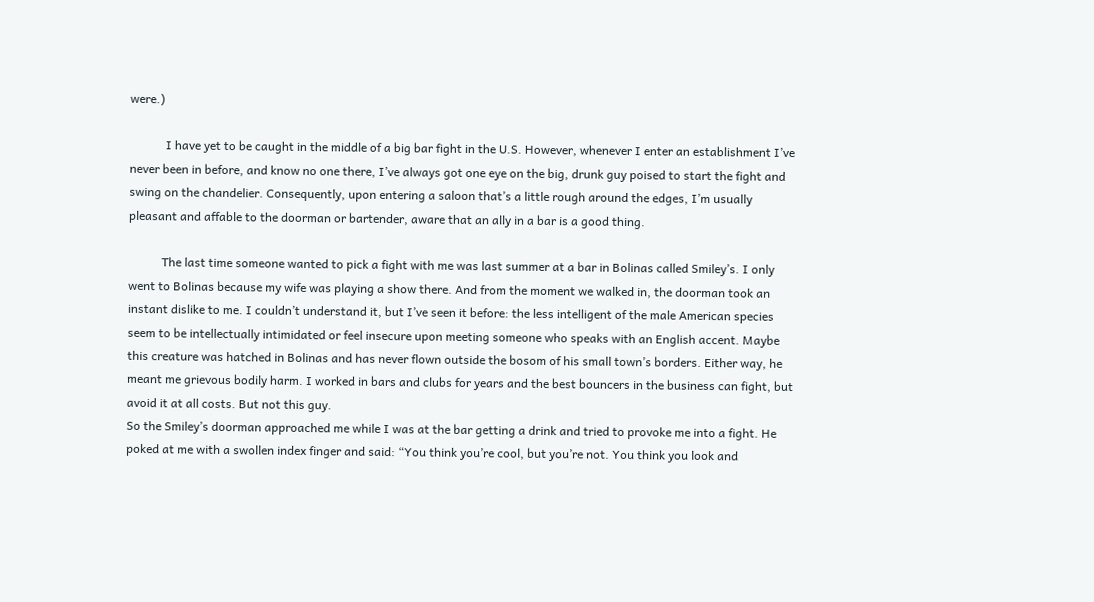were.)

            I have yet to be caught in the middle of a big bar fight in the U.S. However, whenever I enter an establishment I’ve never been in before, and know no one there, I’ve always got one eye on the big, drunk guy poised to start the fight and swing on the chandelier. Consequently, upon entering a saloon that’s a little rough around the edges, I’m usually pleasant and affable to the doorman or bartender, aware that an ally in a bar is a good thing.

           The last time someone wanted to pick a fight with me was last summer at a bar in Bolinas called Smiley’s. I only went to Bolinas because my wife was playing a show there. And from the moment we walked in, the doorman took an instant dislike to me. I couldn’t understand it, but I’ve seen it before: the less intelligent of the male American species seem to be intellectually intimidated or feel insecure upon meeting someone who speaks with an English accent. Maybe this creature was hatched in Bolinas and has never flown outside the bosom of his small town’s borders. Either way, he meant me grievous bodily harm. I worked in bars and clubs for years and the best bouncers in the business can fight, but avoid it at all costs. But not this guy.
So the Smiley’s doorman approached me while I was at the bar getting a drink and tried to provoke me into a fight. He poked at me with a swollen index finger and said: “You think you’re cool, but you’re not. You think you look and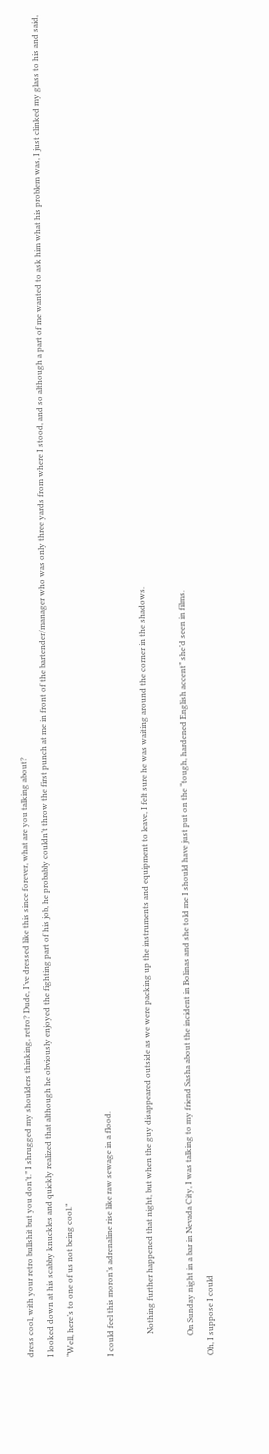dress cool, with your retro bullshit but you don’t.” I shrugged my shoulders thinking, retro? Dude, I’ve dressed like this since forever, what are you talking about?
I looked down at his scabby knuckles and quickly realized that although he obviously enjoyed the fighting part of his job, he probably couldn’t throw the first punch at me in front of the bartender/manager who was only three yards from where I stood, and so although a part of me wanted to ask him what his problem was, I just clinked my glass to his and said, “Well, here’s to one of us not being cool.”

I could feel this moron’s adrenaline rise like raw sewage in a flood.

           Nothing further happened that night, but when the guy disappeared outside as we were packing up the instruments and equipment to leave, I felt sure he was waiting around the corner in the shadows.

          On Sunday night in a bar in Nevada City, I was talking to my friend Sasha about the incident in Bolinas and she told me I should have just put on the “tough, hardened English accent” she’d seen in films.
Oh, I suppose I could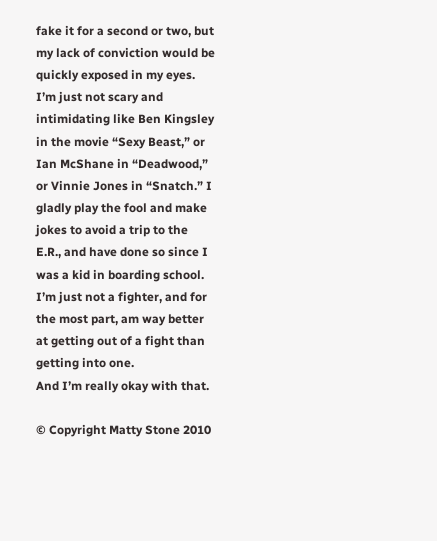fake it for a second or two, but my lack of conviction would be quickly exposed in my eyes. I’m just not scary and intimidating like Ben Kingsley in the movie “Sexy Beast,” or Ian McShane in “Deadwood,” or Vinnie Jones in “Snatch.” I gladly play the fool and make jokes to avoid a trip to the E.R., and have done so since I was a kid in boarding school. I’m just not a fighter, and for the most part, am way better at getting out of a fight than getting into one.
And I’m really okay with that.

© Copyright Matty Stone 2010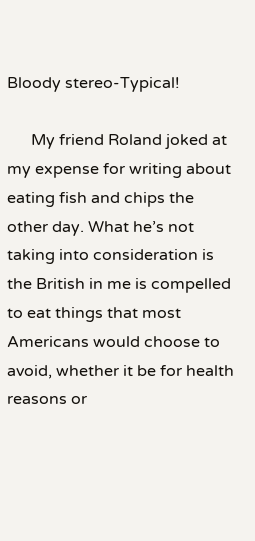Bloody stereo-Typical!

      My friend Roland joked at my expense for writing about eating fish and chips the other day. What he’s not taking into consideration is the British in me is compelled to eat things that most Americans would choose to avoid, whether it be for health reasons or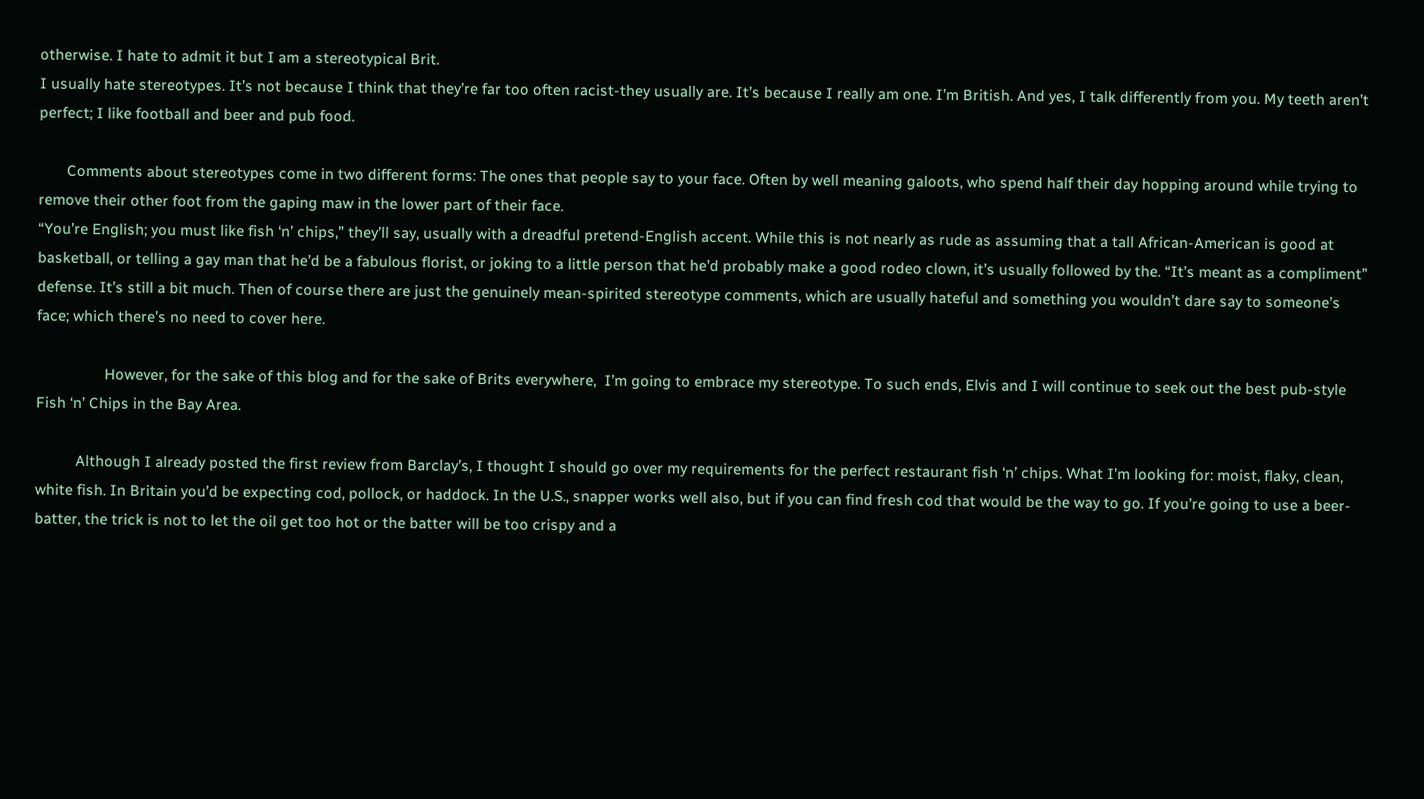otherwise. I hate to admit it but I am a stereotypical Brit.
I usually hate stereotypes. It’s not because I think that they’re far too often racist-they usually are. It’s because I really am one. I’m British. And yes, I talk differently from you. My teeth aren’t perfect; I like football and beer and pub food.

       Comments about stereotypes come in two different forms: The ones that people say to your face. Often by well meaning galoots, who spend half their day hopping around while trying to remove their other foot from the gaping maw in the lower part of their face.
“You’re English; you must like fish ‘n’ chips,” they’ll say, usually with a dreadful pretend-English accent. While this is not nearly as rude as assuming that a tall African-American is good at basketball, or telling a gay man that he’d be a fabulous florist, or joking to a little person that he’d probably make a good rodeo clown, it’s usually followed by the. “It’s meant as a compliment” defense. It’s still a bit much. Then of course there are just the genuinely mean-spirited stereotype comments, which are usually hateful and something you wouldn’t dare say to someone’s face; which there’s no need to cover here.

                 However, for the sake of this blog and for the sake of Brits everywhere,  I’m going to embrace my stereotype. To such ends, Elvis and I will continue to seek out the best pub-style Fish ‘n’ Chips in the Bay Area.

          Although I already posted the first review from Barclay’s, I thought I should go over my requirements for the perfect restaurant fish ‘n’ chips. What I’m looking for: moist, flaky, clean, white fish. In Britain you’d be expecting cod, pollock, or haddock. In the U.S., snapper works well also, but if you can find fresh cod that would be the way to go. If you’re going to use a beer-batter, the trick is not to let the oil get too hot or the batter will be too crispy and a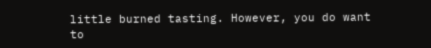little burned tasting. However, you do want to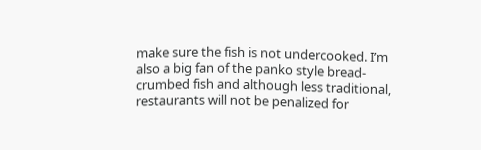make sure the fish is not undercooked. I’m also a big fan of the panko style bread-crumbed fish and although less traditional, restaurants will not be penalized for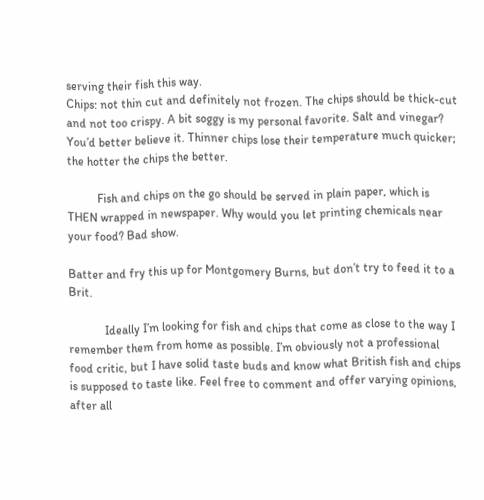serving their fish this way.
Chips: not thin cut and definitely not frozen. The chips should be thick-cut and not too crispy. A bit soggy is my personal favorite. Salt and vinegar? You’d better believe it. Thinner chips lose their temperature much quicker; the hotter the chips the better.

          Fish and chips on the go should be served in plain paper, which is THEN wrapped in newspaper. Why would you let printing chemicals near your food? Bad show.

Batter and fry this up for Montgomery Burns, but don’t try to feed it to a Brit.

            Ideally I’m looking for fish and chips that come as close to the way I remember them from home as possible. I’m obviously not a professional food critic, but I have solid taste buds and know what British fish and chips is supposed to taste like. Feel free to comment and offer varying opinions, after all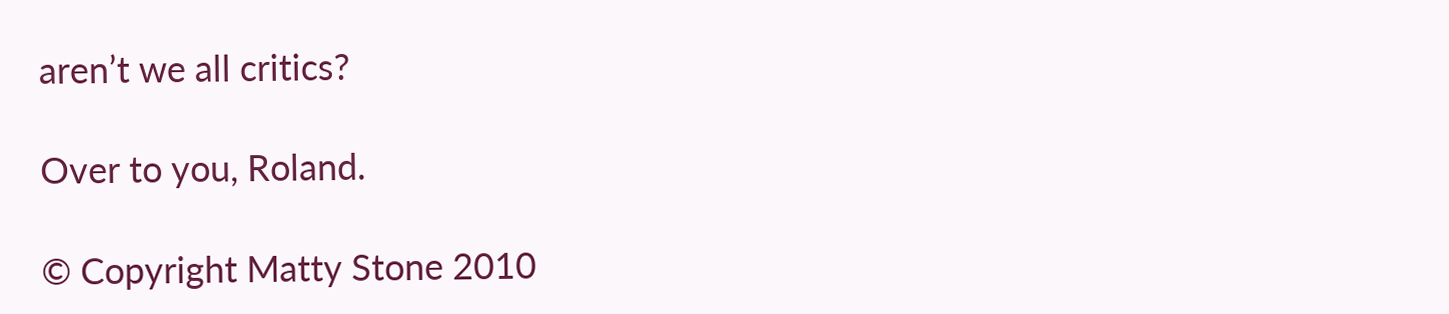aren’t we all critics?

Over to you, Roland.

© Copyright Matty Stone 2010